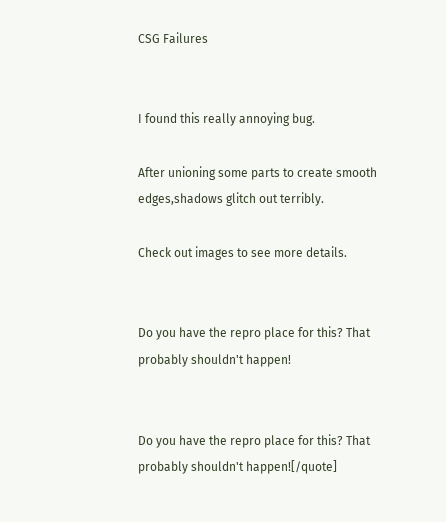CSG Failures


I found this really annoying bug.

After unioning some parts to create smooth edges,shadows glitch out terribly.

Check out images to see more details.


Do you have the repro place for this? That probably shouldn't happen!


Do you have the repro place for this? That probably shouldn't happen![/quote]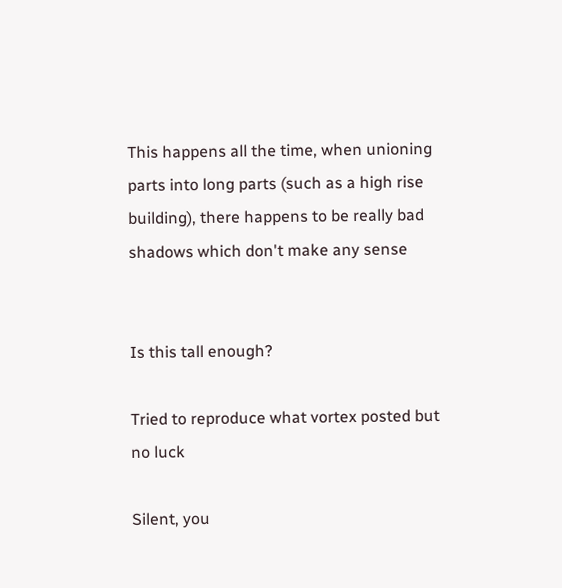This happens all the time, when unioning parts into long parts (such as a high rise building), there happens to be really bad shadows which don't make any sense


Is this tall enough?

Tried to reproduce what vortex posted but no luck

Silent, you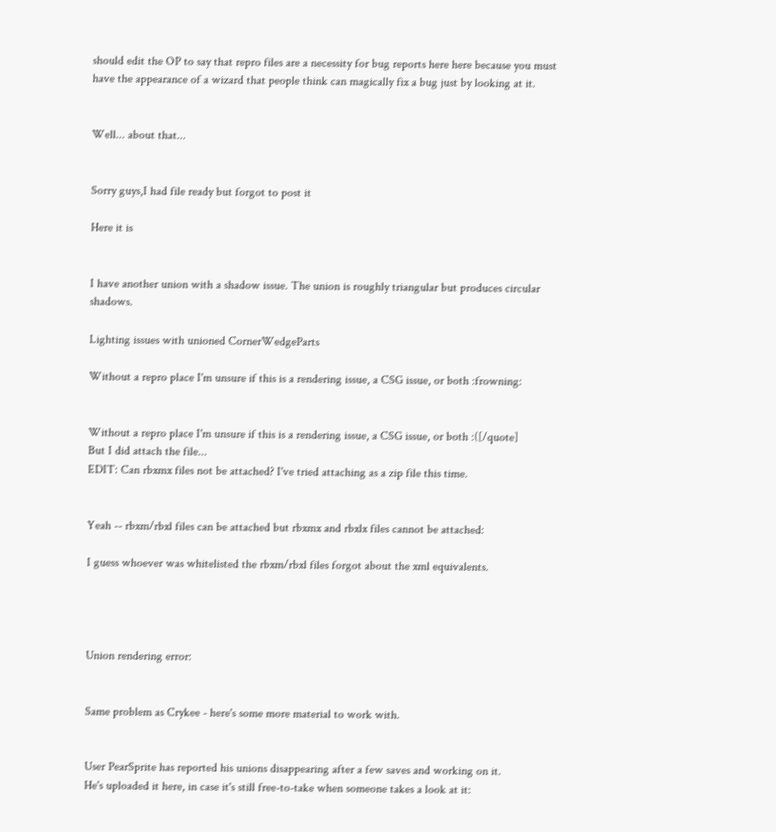should edit the OP to say that repro files are a necessity for bug reports here here because you must have the appearance of a wizard that people think can magically fix a bug just by looking at it.


Well... about that...


Sorry guys,I had file ready but forgot to post it

Here it is


I have another union with a shadow issue. The union is roughly triangular but produces circular shadows.

Lighting issues with unioned CornerWedgeParts

Without a repro place I'm unsure if this is a rendering issue, a CSG issue, or both :frowning:


Without a repro place I'm unsure if this is a rendering issue, a CSG issue, or both :([/quote]
But I did attach the file...
EDIT: Can rbxmx files not be attached? I've tried attaching as a zip file this time.


Yeah -- rbxm/rbxl files can be attached but rbxmx and rbxlx files cannot be attached:

I guess whoever was whitelisted the rbxm/rbxl files forgot about the xml equivalents.




Union rendering error:


Same problem as Crykee - here's some more material to work with.


User PearSprite has reported his unions disappearing after a few saves and working on it.
He's uploaded it here, in case it's still free-to-take when someone takes a look at it: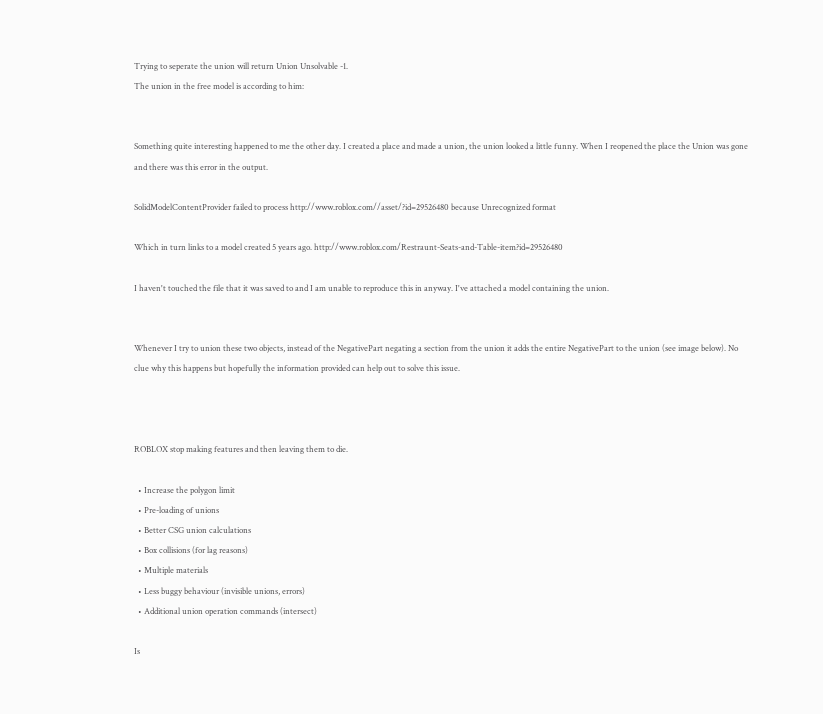Trying to seperate the union will return Union Unsolvable -1.
The union in the free model is according to him:


Something quite interesting happened to me the other day. I created a place and made a union, the union looked a little funny. When I reopened the place the Union was gone and there was this error in the output.

SolidModelContentProvider failed to process http://www.roblox.com//asset/?id=29526480 because Unrecognized format

Which in turn links to a model created 5 years ago. http://www.roblox.com/Restraunt-Seats-and-Table-item?id=29526480

I haven't touched the file that it was saved to and I am unable to reproduce this in anyway. I've attached a model containing the union.


Whenever I try to union these two objects, instead of the NegativePart negating a section from the union it adds the entire NegativePart to the union (see image below). No clue why this happens but hopefully the information provided can help out to solve this issue.



ROBLOX stop making features and then leaving them to die.

  • Increase the polygon limit
  • Pre-loading of unions
  • Better CSG union calculations
  • Box collisions (for lag reasons)
  • Multiple materials
  • Less buggy behaviour (invisible unions, errors)
  • Additional union operation commands (intersect)

Is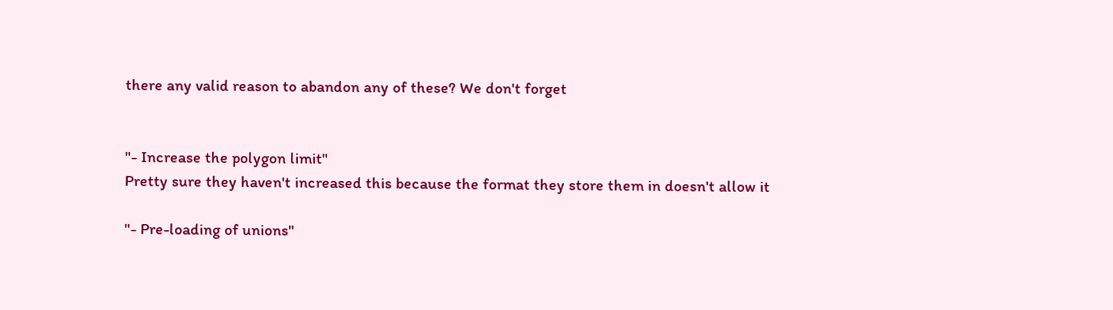there any valid reason to abandon any of these? We don't forget


"- Increase the polygon limit"
Pretty sure they haven't increased this because the format they store them in doesn't allow it

"- Pre-loading of unions"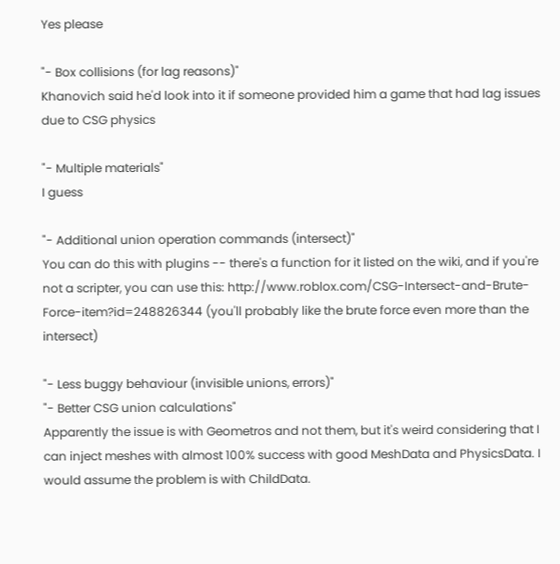Yes please

"- Box collisions (for lag reasons)"
Khanovich said he'd look into it if someone provided him a game that had lag issues due to CSG physics

"- Multiple materials"
I guess

"- Additional union operation commands (intersect)"
You can do this with plugins -- there's a function for it listed on the wiki, and if you're not a scripter, you can use this: http://www.roblox.com/CSG-Intersect-and-Brute-Force-item?id=248826344 (you'll probably like the brute force even more than the intersect)

"- Less buggy behaviour (invisible unions, errors)"
"- Better CSG union calculations"
Apparently the issue is with Geometros and not them, but it's weird considering that I can inject meshes with almost 100% success with good MeshData and PhysicsData. I would assume the problem is with ChildData.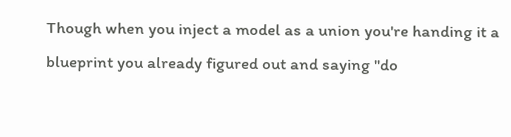Though when you inject a model as a union you're handing it a blueprint you already figured out and saying "do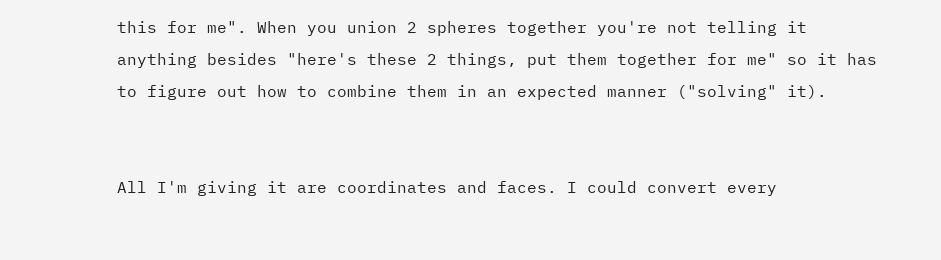this for me". When you union 2 spheres together you're not telling it anything besides "here's these 2 things, put them together for me" so it has to figure out how to combine them in an expected manner ("solving" it).


All I'm giving it are coordinates and faces. I could convert every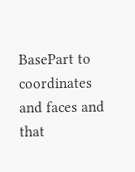BasePart to coordinates and faces and that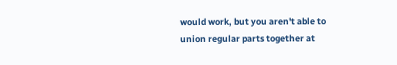would work, but you aren't able to union regular parts together at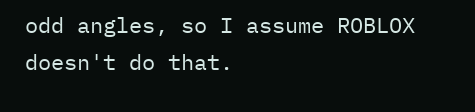odd angles, so I assume ROBLOX doesn't do that.